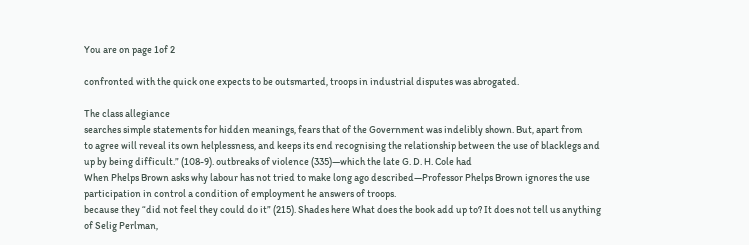You are on page 1of 2

confronted with the quick one expects to be outsmarted, troops in industrial disputes was abrogated.

The class allegiance
searches simple statements for hidden meanings, fears that of the Government was indelibly shown. But, apart from
to agree will reveal its own helplessness, and keeps its end recognising the relationship between the use of blacklegs and
up by being difficult.” (108-9). outbreaks of violence (335)—which the late G. D. H. Cole had
When Phelps Brown asks why labour has not tried to make long ago described—Professor Phelps Brown ignores the use
participation in control a condition of employment he answers of troops.
because they “did not feel they could do it” (215). Shades here What does the book add up to? It does not tell us anything
of Selig Perlman,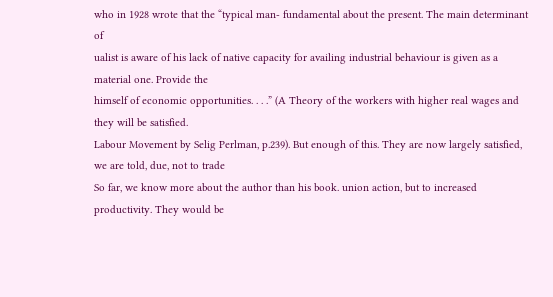who in 1928 wrote that the “typical man- fundamental about the present. The main determinant of
ualist is aware of his lack of native capacity for availing industrial behaviour is given as a material one. Provide the
himself of economic opportunities. . . .” (A Theory of the workers with higher real wages and they will be satisfied.
Labour Movement by Selig Perlman, p.239). But enough of this. They are now largely satisfied, we are told, due, not to trade
So far, we know more about the author than his book. union action, but to increased productivity. They would be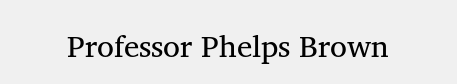Professor Phelps Brown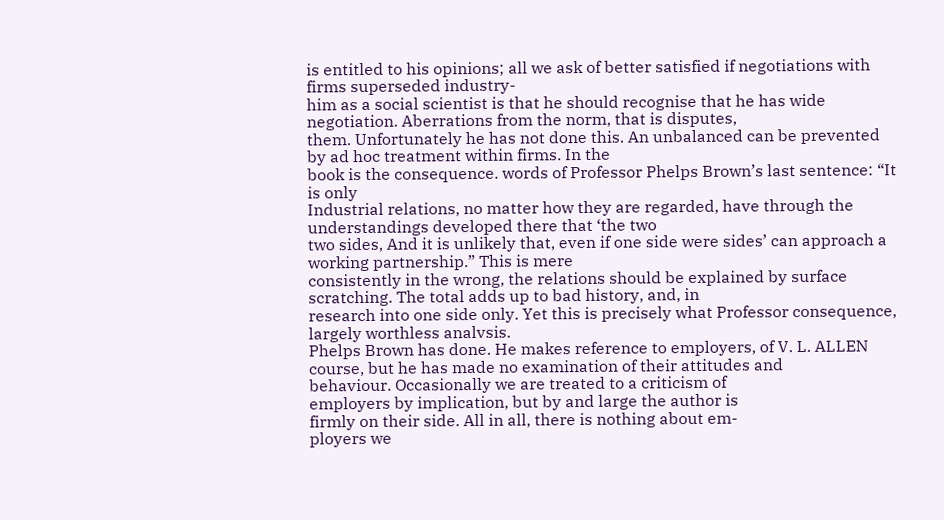is entitled to his opinions; all we ask of better satisfied if negotiations with firms superseded industry-
him as a social scientist is that he should recognise that he has wide negotiation. Aberrations from the norm, that is disputes,
them. Unfortunately he has not done this. An unbalanced can be prevented by ad hoc treatment within firms. In the
book is the consequence. words of Professor Phelps Brown’s last sentence: “It is only
Industrial relations, no matter how they are regarded, have through the understandings developed there that ‘the two
two sides, And it is unlikely that, even if one side were sides’ can approach a working partnership.” This is mere
consistently in the wrong, the relations should be explained by surface scratching. The total adds up to bad history, and, in
research into one side only. Yet this is precisely what Professor consequence, largely worthless analvsis.
Phelps Brown has done. He makes reference to employers, of V. L. ALLEN
course, but he has made no examination of their attitudes and
behaviour. Occasionally we are treated to a criticism of
employers by implication, but by and large the author is
firmly on their side. All in all, there is nothing about em-
ployers we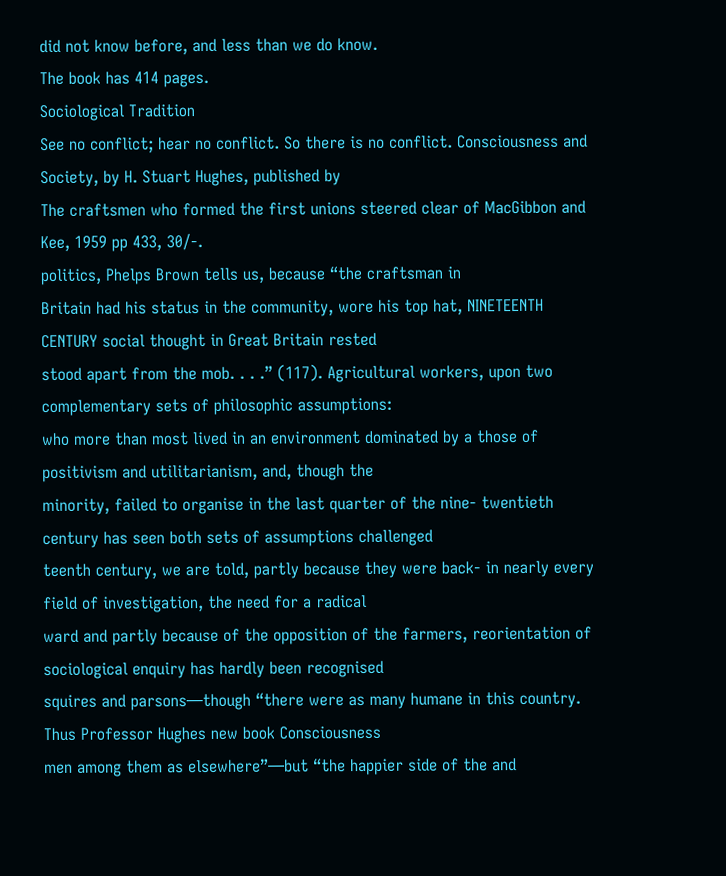did not know before, and less than we do know.
The book has 414 pages.
Sociological Tradition
See no conflict; hear no conflict. So there is no conflict. Consciousness and Society, by H. Stuart Hughes, published by
The craftsmen who formed the first unions steered clear of MacGibbon and Kee, 1959 pp 433, 30/-.
politics, Phelps Brown tells us, because “the craftsman in
Britain had his status in the community, wore his top hat, NINETEENTH CENTURY social thought in Great Britain rested
stood apart from the mob. . . .” (117). Agricultural workers, upon two complementary sets of philosophic assumptions:
who more than most lived in an environment dominated by a those of positivism and utilitarianism, and, though the
minority, failed to organise in the last quarter of the nine- twentieth century has seen both sets of assumptions challenged
teenth century, we are told, partly because they were back- in nearly every field of investigation, the need for a radical
ward and partly because of the opposition of the farmers, reorientation of sociological enquiry has hardly been recognised
squires and parsons—though “there were as many humane in this country. Thus Professor Hughes new book Consciousness
men among them as elsewhere”—but “the happier side of the and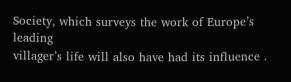Society, which surveys the work of Europe’s leading
villager’s life will also have had its influence .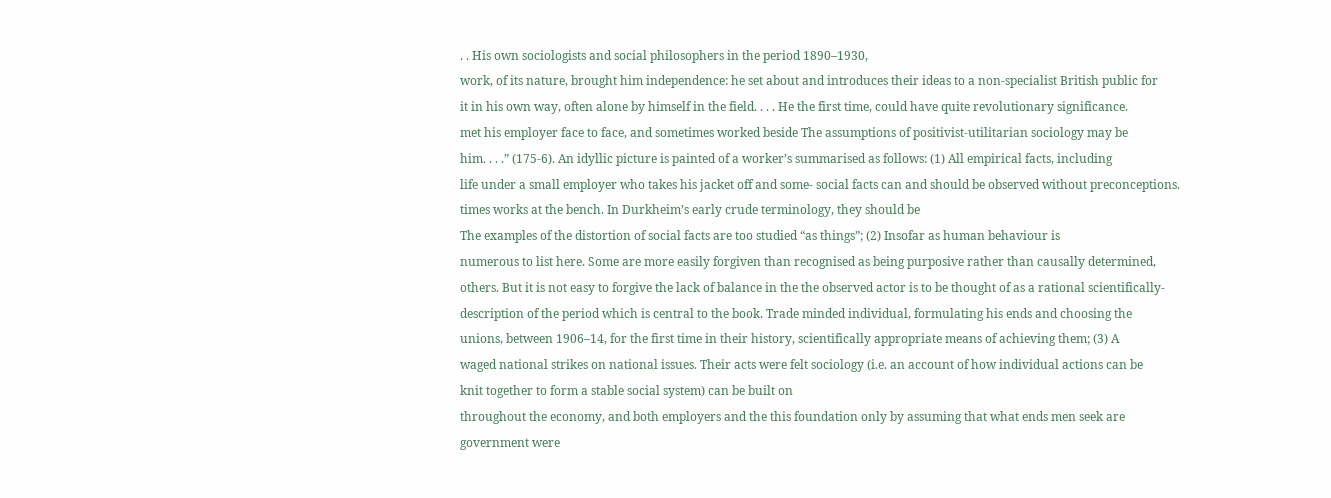. . His own sociologists and social philosophers in the period 1890–1930,
work, of its nature, brought him independence: he set about and introduces their ideas to a non-specialist British public for
it in his own way, often alone by himself in the field. . . . He the first time, could have quite revolutionary significance.
met his employer face to face, and sometimes worked beside The assumptions of positivist-utilitarian sociology may be
him. . . .” (175-6). An idyllic picture is painted of a worker’s summarised as follows: (1) All empirical facts, including
life under a small employer who takes his jacket off and some- social facts can and should be observed without preconceptions.
times works at the bench. In Durkheim’s early crude terminology, they should be
The examples of the distortion of social facts are too studied “as things”; (2) Insofar as human behaviour is
numerous to list here. Some are more easily forgiven than recognised as being purposive rather than causally determined,
others. But it is not easy to forgive the lack of balance in the the observed actor is to be thought of as a rational scientifically-
description of the period which is central to the book. Trade minded individual, formulating his ends and choosing the
unions, between 1906–14, for the first time in their history, scientifically appropriate means of achieving them; (3) A
waged national strikes on national issues. Their acts were felt sociology (i.e. an account of how individual actions can be
knit together to form a stable social system) can be built on
throughout the economy, and both employers and the this foundation only by assuming that what ends men seek are
government were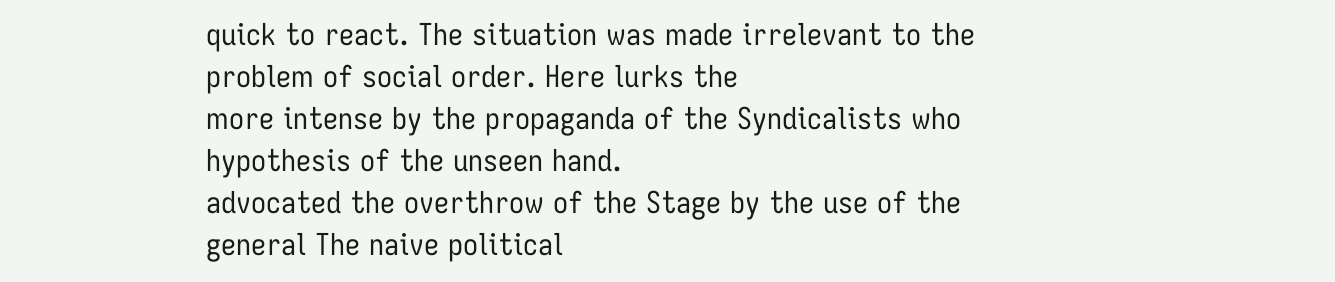quick to react. The situation was made irrelevant to the problem of social order. Here lurks the
more intense by the propaganda of the Syndicalists who hypothesis of the unseen hand.
advocated the overthrow of the Stage by the use of the general The naive political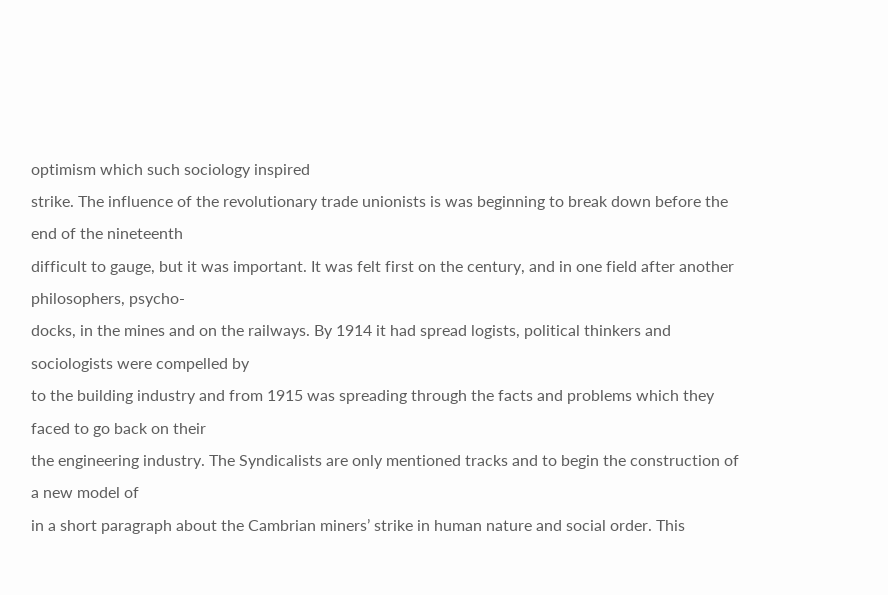optimism which such sociology inspired
strike. The influence of the revolutionary trade unionists is was beginning to break down before the end of the nineteenth
difficult to gauge, but it was important. It was felt first on the century, and in one field after another philosophers, psycho-
docks, in the mines and on the railways. By 1914 it had spread logists, political thinkers and sociologists were compelled by
to the building industry and from 1915 was spreading through the facts and problems which they faced to go back on their
the engineering industry. The Syndicalists are only mentioned tracks and to begin the construction of a new model of
in a short paragraph about the Cambrian miners’ strike in human nature and social order. This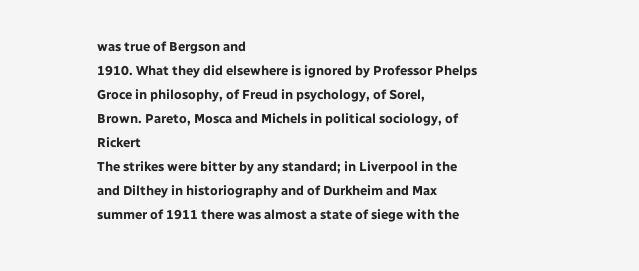was true of Bergson and
1910. What they did elsewhere is ignored by Professor Phelps Groce in philosophy, of Freud in psychology, of Sorel,
Brown. Pareto, Mosca and Michels in political sociology, of Rickert
The strikes were bitter by any standard; in Liverpool in the and Dilthey in historiography and of Durkheim and Max
summer of 1911 there was almost a state of siege with the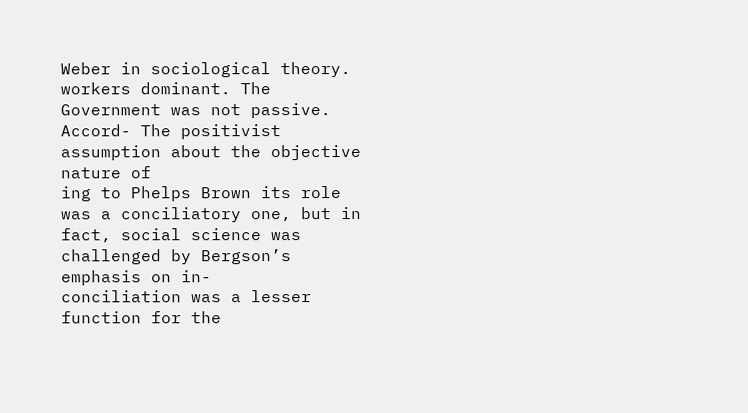Weber in sociological theory.
workers dominant. The Government was not passive. Accord- The positivist assumption about the objective nature of
ing to Phelps Brown its role was a conciliatory one, but in fact, social science was challenged by Bergson’s emphasis on in-
conciliation was a lesser function for the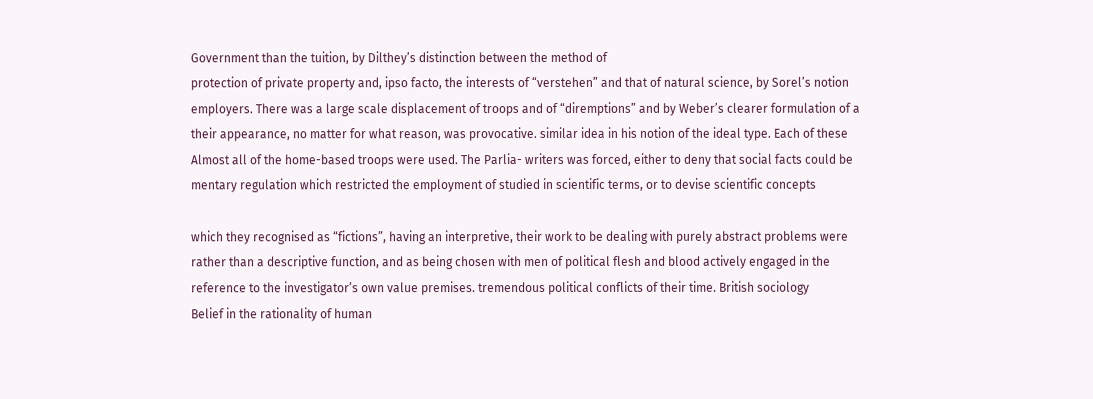Government than the tuition, by Dilthey’s distinction between the method of
protection of private property and, ipso facto, the interests of “verstehen” and that of natural science, by Sorel’s notion
employers. There was a large scale displacement of troops and of “diremptions” and by Weber’s clearer formulation of a
their appearance, no matter for what reason, was provocative. similar idea in his notion of the ideal type. Each of these
Almost all of the home-based troops were used. The Parlia- writers was forced, either to deny that social facts could be
mentary regulation which restricted the employment of studied in scientific terms, or to devise scientific concepts

which they recognised as “fictions”, having an interpretive, their work to be dealing with purely abstract problems were
rather than a descriptive function, and as being chosen with men of political flesh and blood actively engaged in the
reference to the investigator’s own value premises. tremendous political conflicts of their time. British sociology
Belief in the rationality of human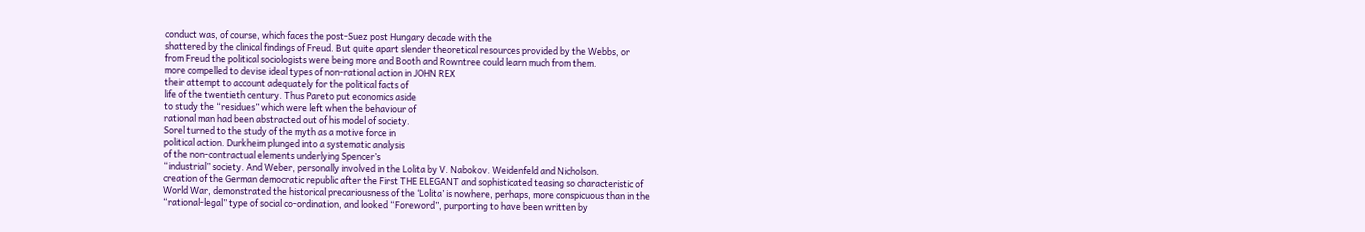conduct was, of course, which faces the post-Suez post Hungary decade with the
shattered by the clinical findings of Freud. But quite apart slender theoretical resources provided by the Webbs, or
from Freud the political sociologists were being more and Booth and Rowntree could learn much from them.
more compelled to devise ideal types of non-rational action in JOHN REX
their attempt to account adequately for the political facts of
life of the twentieth century. Thus Pareto put economics aside
to study the “residues” which were left when the behaviour of
rational man had been abstracted out of his model of society.
Sorel turned to the study of the myth as a motive force in
political action. Durkheim plunged into a systematic analysis
of the non-contractual elements underlying Spencer’s
“industrial” society. And Weber, personally involved in the Lolita by V. Nabokov. Weidenfeld and Nicholson.
creation of the German democratic republic after the First THE ELEGANT and sophisticated teasing so characteristic of
World War, demonstrated the historical precariousness of the ‘Lolita’ is nowhere, perhaps, more conspicuous than in the
“rational-legal” type of social co-ordination, and looked “Foreword”, purporting to have been written by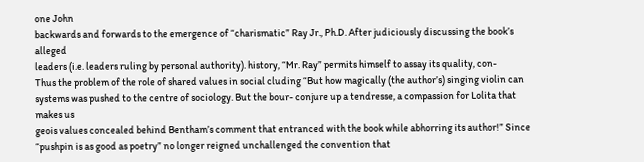one John
backwards and forwards to the emergence of “charismatic” Ray Jr., Ph.D. After judiciously discussing the book’s alleged
leaders (i.e. leaders ruling by personal authority). history, “Mr. Ray” permits himself to assay its quality, con-
Thus the problem of the role of shared values in social cluding “But how magically (the author’s) singing violin can
systems was pushed to the centre of sociology. But the bour- conjure up a tendresse, a compassion for Lolita that makes us
geois values concealed behind Bentham’s comment that entranced with the book while abhorring its author!” Since
“pushpin is as good as poetry” no longer reigned unchallenged the convention that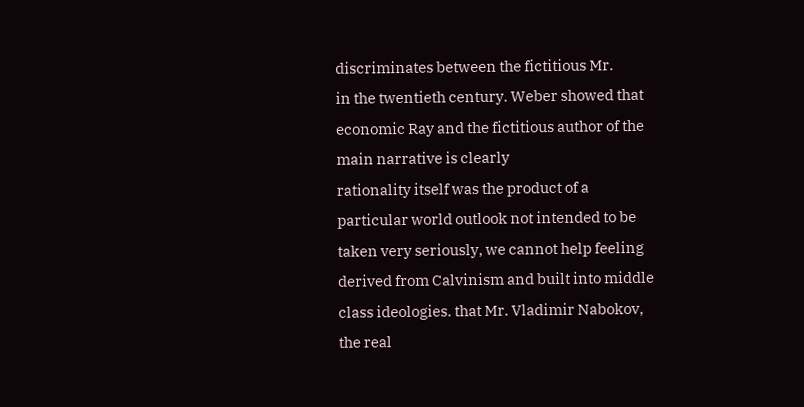discriminates between the fictitious Mr.
in the twentieth century. Weber showed that economic Ray and the fictitious author of the main narrative is clearly
rationality itself was the product of a particular world outlook not intended to be taken very seriously, we cannot help feeling
derived from Calvinism and built into middle class ideologies. that Mr. Vladimir Nabokov, the real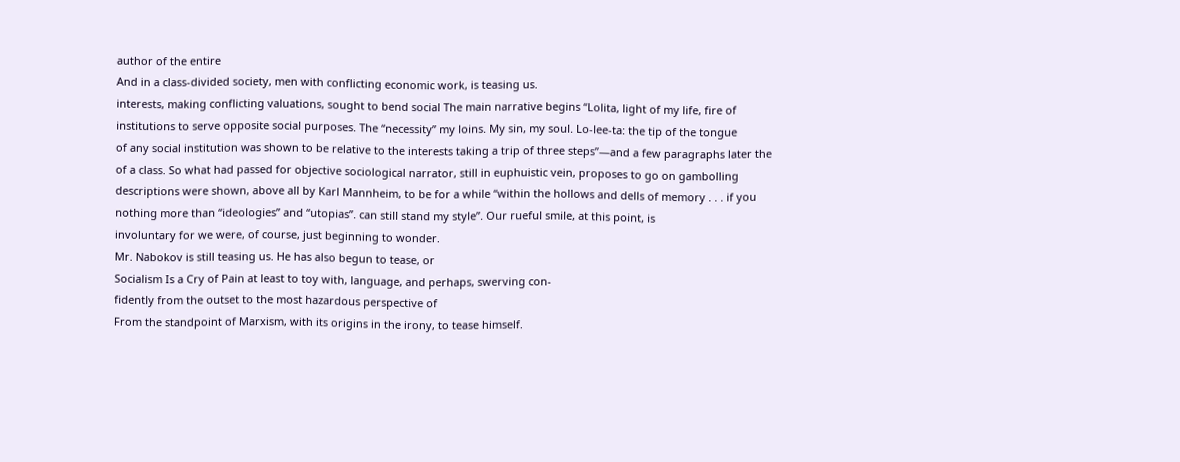author of the entire
And in a class-divided society, men with conflicting economic work, is teasing us.
interests, making conflicting valuations, sought to bend social The main narrative begins “Lolita, light of my life, fire of
institutions to serve opposite social purposes. The “necessity” my loins. My sin, my soul. Lo-lee-ta: the tip of the tongue
of any social institution was shown to be relative to the interests taking a trip of three steps”—and a few paragraphs later the
of a class. So what had passed for objective sociological narrator, still in euphuistic vein, proposes to go on gambolling
descriptions were shown, above all by Karl Mannheim, to be for a while “within the hollows and dells of memory . . . if you
nothing more than “ideologies” and “utopias”. can still stand my style”. Our rueful smile, at this point, is
involuntary for we were, of course, just beginning to wonder.
Mr. Nabokov is still teasing us. He has also begun to tease, or
Socialism Is a Cry of Pain at least to toy with, language, and perhaps, swerving con-
fidently from the outset to the most hazardous perspective of
From the standpoint of Marxism, with its origins in the irony, to tease himself.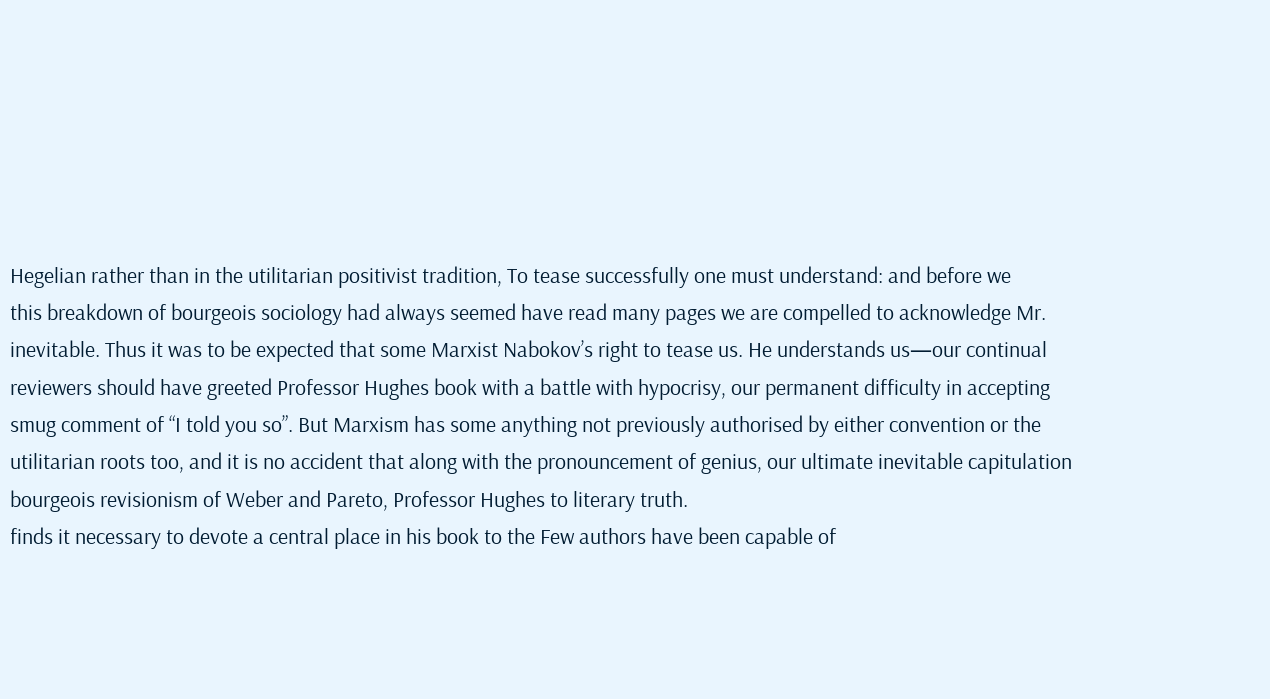Hegelian rather than in the utilitarian positivist tradition, To tease successfully one must understand: and before we
this breakdown of bourgeois sociology had always seemed have read many pages we are compelled to acknowledge Mr.
inevitable. Thus it was to be expected that some Marxist Nabokov’s right to tease us. He understands us—our continual
reviewers should have greeted Professor Hughes book with a battle with hypocrisy, our permanent difficulty in accepting
smug comment of “I told you so”. But Marxism has some anything not previously authorised by either convention or the
utilitarian roots too, and it is no accident that along with the pronouncement of genius, our ultimate inevitable capitulation
bourgeois revisionism of Weber and Pareto, Professor Hughes to literary truth.
finds it necessary to devote a central place in his book to the Few authors have been capable of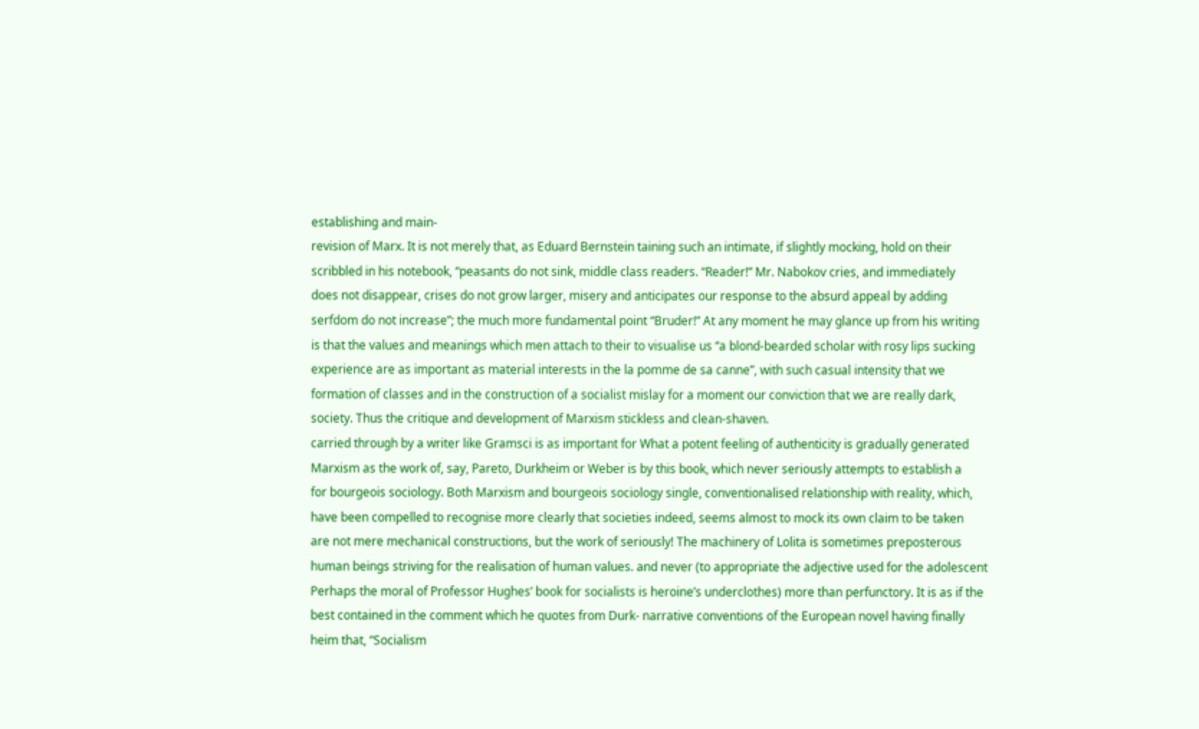establishing and main-
revision of Marx. It is not merely that, as Eduard Bernstein taining such an intimate, if slightly mocking, hold on their
scribbled in his notebook, “peasants do not sink, middle class readers. “Reader!” Mr. Nabokov cries, and immediately
does not disappear, crises do not grow larger, misery and anticipates our response to the absurd appeal by adding
serfdom do not increase”; the much more fundamental point “Bruder!” At any moment he may glance up from his writing
is that the values and meanings which men attach to their to visualise us “a blond-bearded scholar with rosy lips sucking
experience are as important as material interests in the la pomme de sa canne”, with such casual intensity that we
formation of classes and in the construction of a socialist mislay for a moment our conviction that we are really dark,
society. Thus the critique and development of Marxism stickless and clean-shaven.
carried through by a writer like Gramsci is as important for What a potent feeling of authenticity is gradually generated
Marxism as the work of, say, Pareto, Durkheim or Weber is by this book, which never seriously attempts to establish a
for bourgeois sociology. Both Marxism and bourgeois sociology single, conventionalised relationship with reality, which,
have been compelled to recognise more clearly that societies indeed, seems almost to mock its own claim to be taken
are not mere mechanical constructions, but the work of seriously! The machinery of Lolita is sometimes preposterous
human beings striving for the realisation of human values. and never (to appropriate the adjective used for the adolescent
Perhaps the moral of Professor Hughes’ book for socialists is heroine’s underclothes) more than perfunctory. It is as if the
best contained in the comment which he quotes from Durk- narrative conventions of the European novel having finally
heim that, “Socialism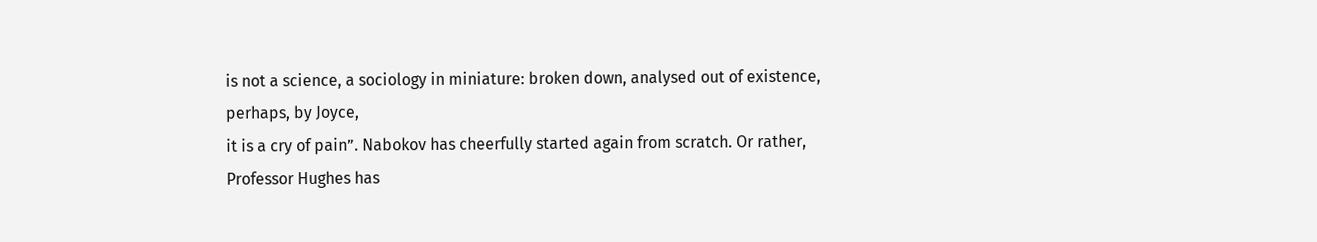is not a science, a sociology in miniature: broken down, analysed out of existence, perhaps, by Joyce,
it is a cry of pain”. Nabokov has cheerfully started again from scratch. Or rather,
Professor Hughes has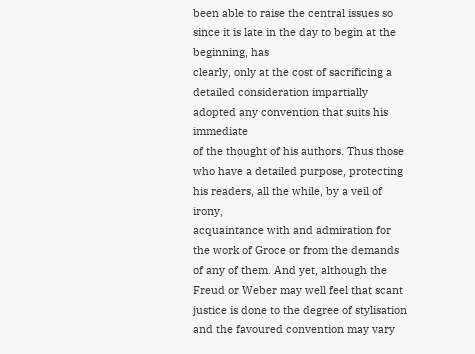been able to raise the central issues so since it is late in the day to begin at the beginning, has
clearly, only at the cost of sacrificing a detailed consideration impartially adopted any convention that suits his immediate
of the thought of his authors. Thus those who have a detailed purpose, protecting his readers, all the while, by a veil of irony,
acquaintance with and admiration for the work of Groce or from the demands of any of them. And yet, although the
Freud or Weber may well feel that scant justice is done to the degree of stylisation and the favoured convention may vary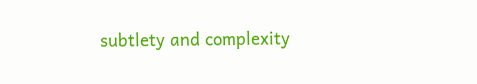subtlety and complexity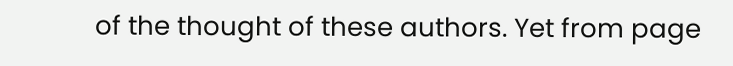of the thought of these authors. Yet from page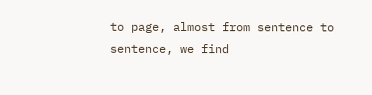to page, almost from sentence to sentence, we find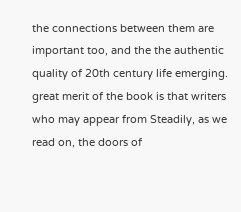the connections between them are important too, and the the authentic quality of 20th century life emerging.
great merit of the book is that writers who may appear from Steadily, as we read on, the doors of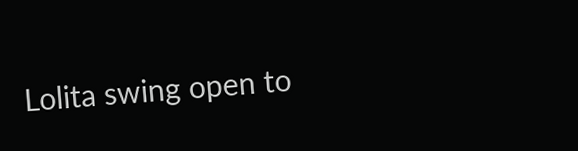Lolita swing open to